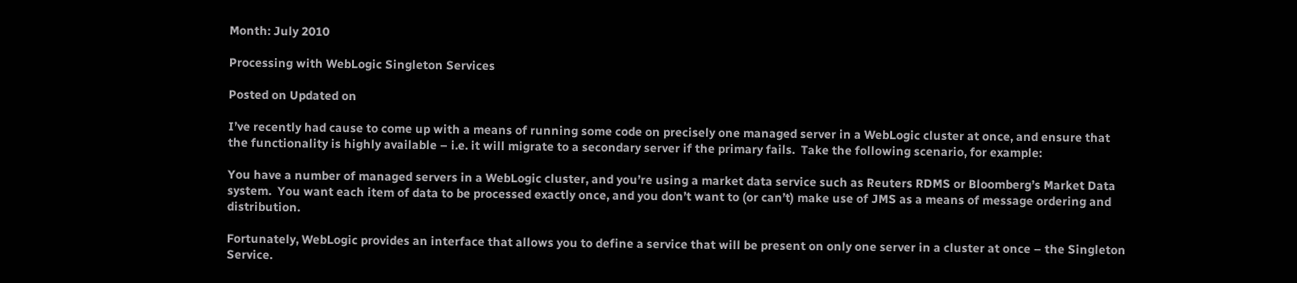Month: July 2010

Processing with WebLogic Singleton Services

Posted on Updated on

I’ve recently had cause to come up with a means of running some code on precisely one managed server in a WebLogic cluster at once, and ensure that the functionality is highly available – i.e. it will migrate to a secondary server if the primary fails.  Take the following scenario, for example:

You have a number of managed servers in a WebLogic cluster, and you’re using a market data service such as Reuters RDMS or Bloomberg’s Market Data system.  You want each item of data to be processed exactly once, and you don’t want to (or can’t) make use of JMS as a means of message ordering and distribution.

Fortunately, WebLogic provides an interface that allows you to define a service that will be present on only one server in a cluster at once – the Singleton Service.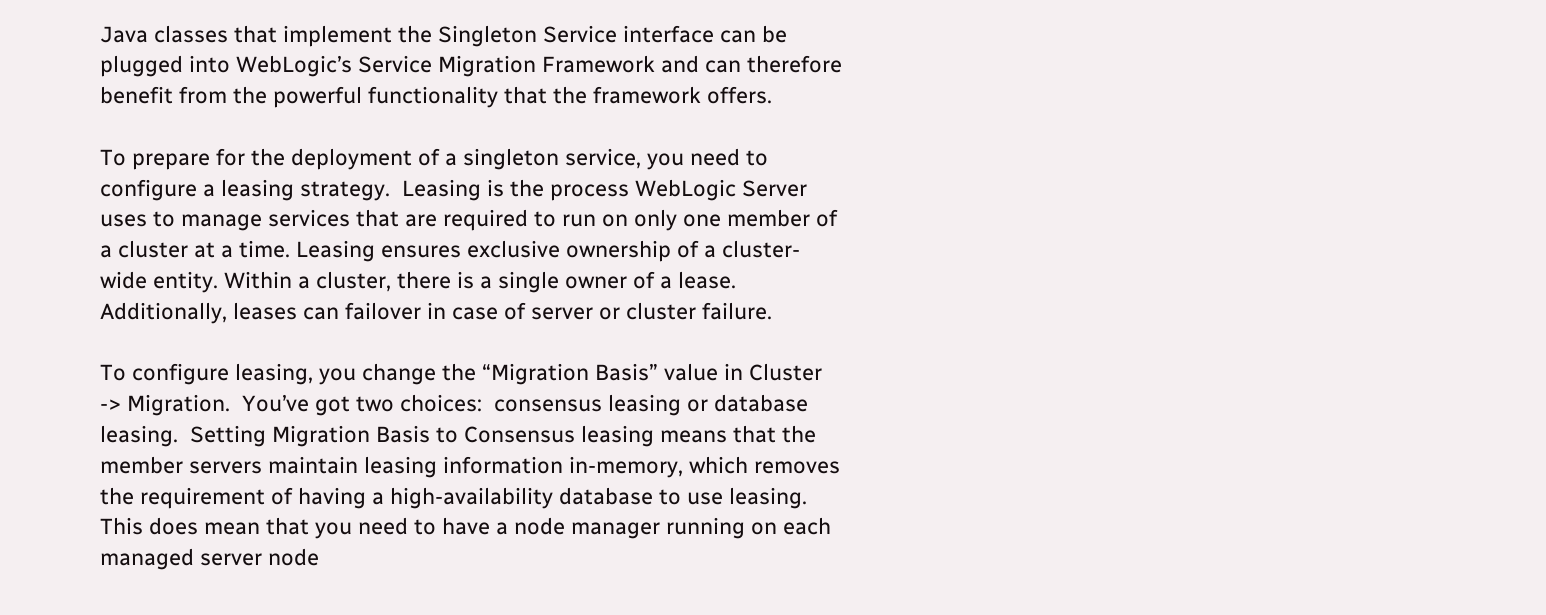Java classes that implement the Singleton Service interface can be plugged into WebLogic’s Service Migration Framework and can therefore benefit from the powerful functionality that the framework offers.

To prepare for the deployment of a singleton service, you need to configure a leasing strategy.  Leasing is the process WebLogic Server uses to manage services that are required to run on only one member of a cluster at a time. Leasing ensures exclusive ownership of a cluster-wide entity. Within a cluster, there is a single owner of a lease. Additionally, leases can failover in case of server or cluster failure.

To configure leasing, you change the “Migration Basis” value in Cluster -> Migration.  You’ve got two choices:  consensus leasing or database leasing.  Setting Migration Basis to Consensus leasing means that the member servers maintain leasing information in-memory, which removes the requirement of having a high-availability database to use leasing.  This does mean that you need to have a node manager running on each managed server node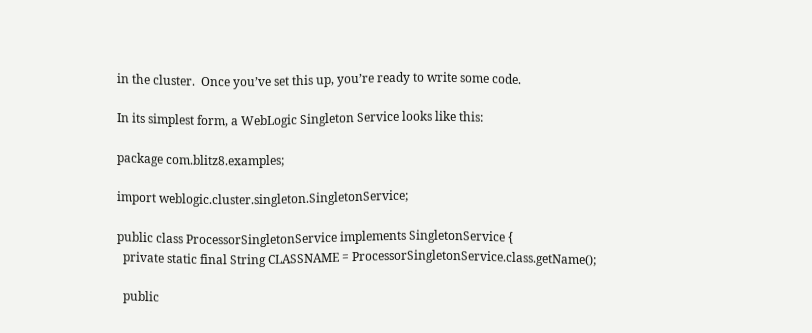in the cluster.  Once you’ve set this up, you’re ready to write some code.

In its simplest form, a WebLogic Singleton Service looks like this:

package com.blitz8.examples;

import weblogic.cluster.singleton.SingletonService;

public class ProcessorSingletonService implements SingletonService {
  private static final String CLASSNAME = ProcessorSingletonService.class.getName();

  public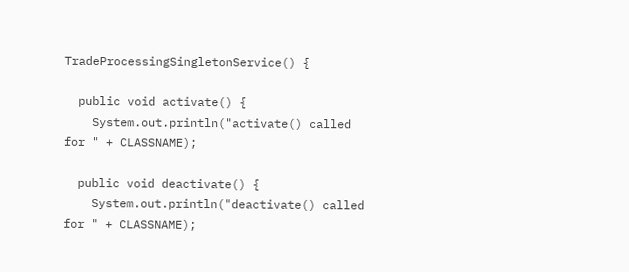TradeProcessingSingletonService() {

  public void activate() {
    System.out.println("activate() called for " + CLASSNAME);

  public void deactivate() {
    System.out.println("deactivate() called for " + CLASSNAME);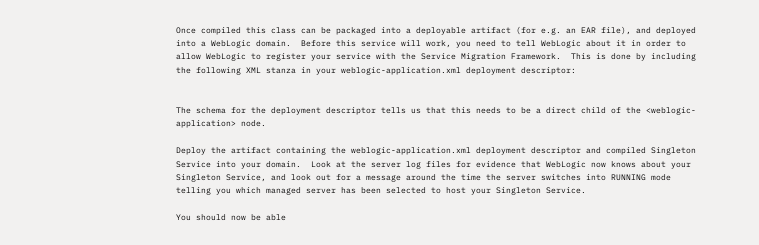Once compiled this class can be packaged into a deployable artifact (for e.g. an EAR file), and deployed into a WebLogic domain.  Before this service will work, you need to tell WebLogic about it in order to allow WebLogic to register your service with the Service Migration Framework.  This is done by including the following XML stanza in your weblogic-application.xml deployment descriptor:


The schema for the deployment descriptor tells us that this needs to be a direct child of the <weblogic-application> node.

Deploy the artifact containing the weblogic-application.xml deployment descriptor and compiled Singleton Service into your domain.  Look at the server log files for evidence that WebLogic now knows about your Singleton Service, and look out for a message around the time the server switches into RUNNING mode telling you which managed server has been selected to host your Singleton Service.

You should now be able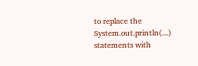to replace the System.out.println(...) statements with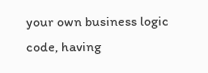your own business logic code, having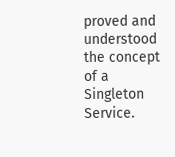proved and understood the concept of a Singleton Service.